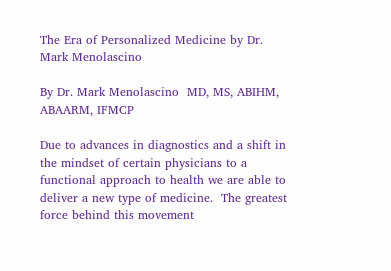The Era of Personalized Medicine by Dr. Mark Menolascino

By Dr. Mark Menolascino  MD, MS, ABIHM, ABAARM, IFMCP

Due to advances in diagnostics and a shift in the mindset of certain physicians to a functional approach to health we are able to deliver a new type of medicine.  The greatest force behind this movement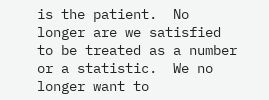is the patient.  No longer are we satisfied to be treated as a number or a statistic.  We no longer want to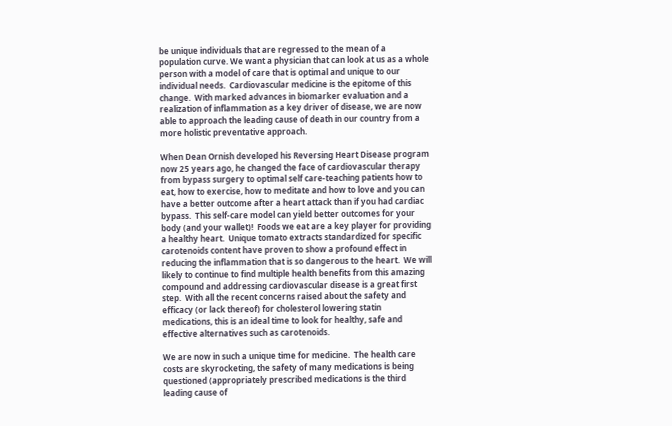be unique individuals that are regressed to the mean of a population curve. We want a physician that can look at us as a whole person with a model of care that is optimal and unique to our individual needs.  Cardiovascular medicine is the epitome of this change.  With marked advances in biomarker evaluation and a realization of inflammation as a key driver of disease, we are now able to approach the leading cause of death in our country from a more holistic preventative approach.

When Dean Ornish developed his Reversing Heart Disease program now 25 years ago, he changed the face of cardiovascular therapy from bypass surgery to optimal self care-teaching patients how to eat, how to exercise, how to meditate and how to love and you can have a better outcome after a heart attack than if you had cardiac bypass.  This self-care model can yield better outcomes for your body (and your wallet)!  Foods we eat are a key player for providing a healthy heart.  Unique tomato extracts standardized for specific carotenoids content have proven to show a profound effect in reducing the inflammation that is so dangerous to the heart.  We will likely to continue to find multiple health benefits from this amazing compound and addressing cardiovascular disease is a great first step.  With all the recent concerns raised about the safety and efficacy (or lack thereof) for cholesterol lowering statin medications, this is an ideal time to look for healthy, safe and effective alternatives such as carotenoids.

We are now in such a unique time for medicine.  The health care costs are skyrocketing, the safety of many medications is being questioned (appropriately prescribed medications is the third leading cause of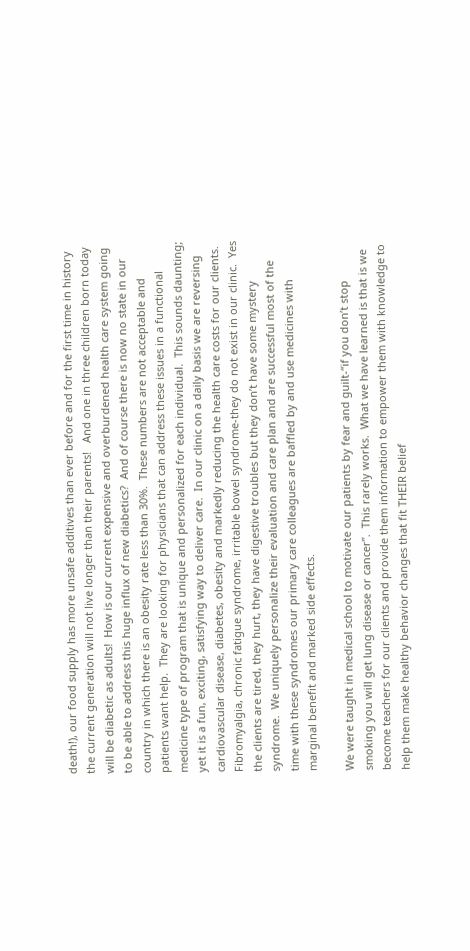death!), our food supply has more unsafe additives than ever before and for the first time in history the current generation will not live longer than their parents!   And one in three children born today will be diabetic as adults!  How is our current expensive and overburdened health care system going to be able to address this huge influx of new diabetics?  And of course there is now no state in our country in which there is an obesity rate less than 30%.  These numbers are not acceptable and patients want help.  They are looking for physicians that can address these issues in a functional medicine type of program that is unique and personalized for each individual.  This sounds daunting; yet it is a fun, exciting, satisfying way to deliver care.  In our clinic on a daily basis we are reversing cardiovascular disease, diabetes, obesity and markedly reducing the health care costs for our clients.  Fibromyalgia, chronic fatigue syndrome, irritable bowel syndrome-they do not exist in our clinic.  Yes the clients are tired, they hurt, they have digestive troubles but they don’t have some mystery syndrome.  We uniquely personalize their evaluation and care plan and are successful most of the time with these syndromes our primary care colleagues are baffled by and use medicines with marginal benefit and marked side effects.

We were taught in medical school to motivate our patients by fear and guilt-“if you don’t stop smoking you will get lung disease or cancer”.  This rarely works.  What we have learned is that is we become teachers for our clients and provide them information to empower them with knowledge to help them make healthy behavior changes that fit THEIR belief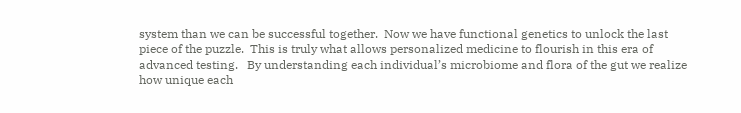system than we can be successful together.  Now we have functional genetics to unlock the last piece of the puzzle.  This is truly what allows personalized medicine to flourish in this era of advanced testing.   By understanding each individual’s microbiome and flora of the gut we realize how unique each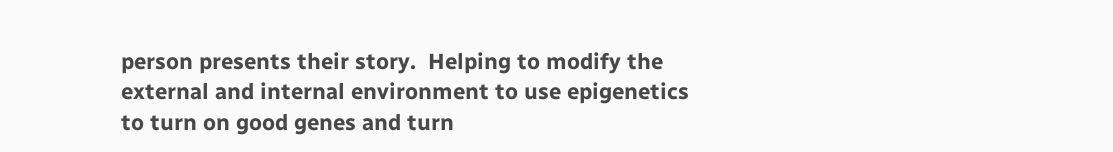person presents their story.  Helping to modify the external and internal environment to use epigenetics to turn on good genes and turn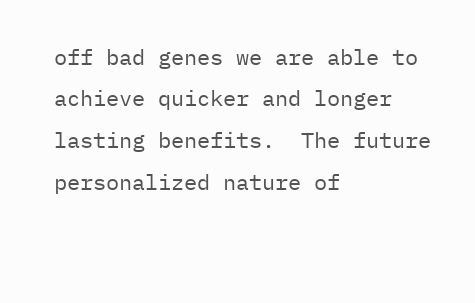off bad genes we are able to achieve quicker and longer lasting benefits.  The future personalized nature of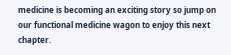medicine is becoming an exciting story so jump on our functional medicine wagon to enjoy this next chapter.